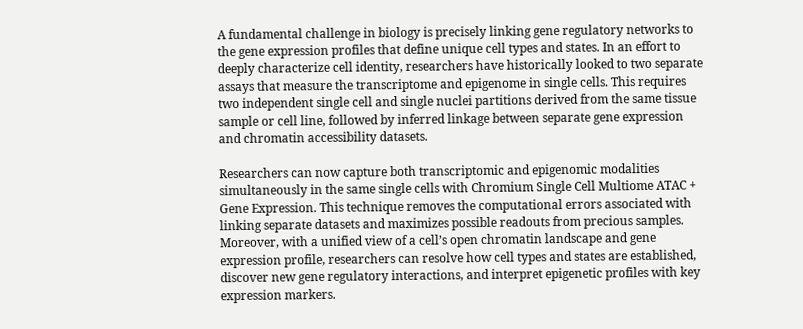A fundamental challenge in biology is precisely linking gene regulatory networks to the gene expression profiles that define unique cell types and states. In an effort to deeply characterize cell identity, researchers have historically looked to two separate assays that measure the transcriptome and epigenome in single cells. This requires two independent single cell and single nuclei partitions derived from the same tissue sample or cell line, followed by inferred linkage between separate gene expression and chromatin accessibility datasets.

Researchers can now capture both transcriptomic and epigenomic modalities simultaneously in the same single cells with Chromium Single Cell Multiome ATAC + Gene Expression. This technique removes the computational errors associated with linking separate datasets and maximizes possible readouts from precious samples. Moreover, with a unified view of a cell’s open chromatin landscape and gene expression profile, researchers can resolve how cell types and states are established, discover new gene regulatory interactions, and interpret epigenetic profiles with key expression markers.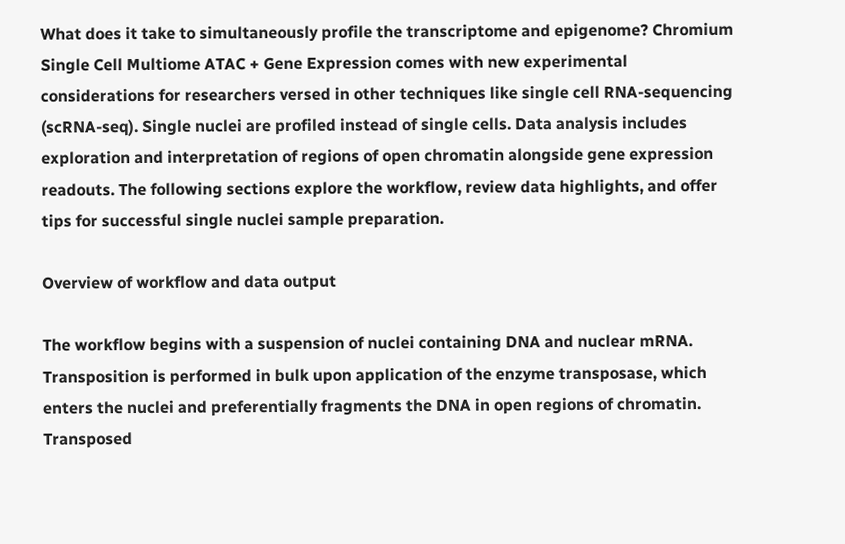What does it take to simultaneously profile the transcriptome and epigenome? Chromium Single Cell Multiome ATAC + Gene Expression comes with new experimental considerations for researchers versed in other techniques like single cell RNA-sequencing (scRNA-seq). Single nuclei are profiled instead of single cells. Data analysis includes exploration and interpretation of regions of open chromatin alongside gene expression readouts. The following sections explore the workflow, review data highlights, and offer tips for successful single nuclei sample preparation.

Overview of workflow and data output

The workflow begins with a suspension of nuclei containing DNA and nuclear mRNA. Transposition is performed in bulk upon application of the enzyme transposase, which enters the nuclei and preferentially fragments the DNA in open regions of chromatin. Transposed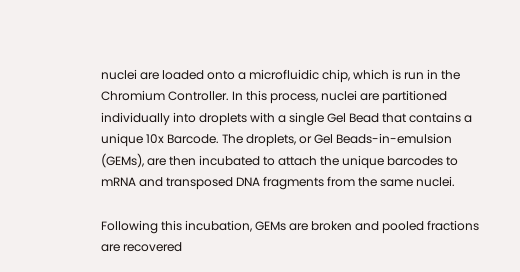nuclei are loaded onto a microfluidic chip, which is run in the Chromium Controller. In this process, nuclei are partitioned individually into droplets with a single Gel Bead that contains a unique 10x Barcode. The droplets, or Gel Beads-in-emulsion (GEMs), are then incubated to attach the unique barcodes to mRNA and transposed DNA fragments from the same nuclei.

Following this incubation, GEMs are broken and pooled fractions are recovered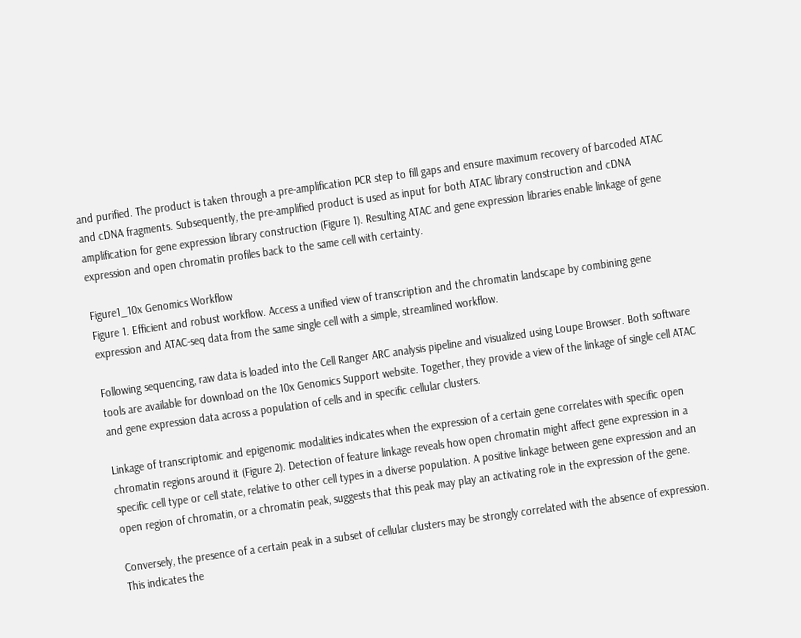and purified. The product is taken through a pre-amplification PCR step to fill gaps and ensure maximum recovery of barcoded ATAC and cDNA fragments. Subsequently, the pre-amplified product is used as input for both ATAC library construction and cDNA amplification for gene expression library construction (Figure 1). Resulting ATAC and gene expression libraries enable linkage of gene expression and open chromatin profiles back to the same cell with certainty.

Figure1_10x Genomics Workflow
Figure 1. Efficient and robust workflow. Access a unified view of transcription and the chromatin landscape by combining gene expression and ATAC-seq data from the same single cell with a simple, streamlined workflow.

Following sequencing, raw data is loaded into the Cell Ranger ARC analysis pipeline and visualized using Loupe Browser. Both software tools are available for download on the 10x Genomics Support website. Together, they provide a view of the linkage of single cell ATAC and gene expression data across a population of cells and in specific cellular clusters.

Linkage of transcriptomic and epigenomic modalities indicates when the expression of a certain gene correlates with specific open chromatin regions around it (Figure 2). Detection of feature linkage reveals how open chromatin might affect gene expression in a specific cell type or cell state, relative to other cell types in a diverse population. A positive linkage between gene expression and an open region of chromatin, or a chromatin peak, suggests that this peak may play an activating role in the expression of the gene.

Conversely, the presence of a certain peak in a subset of cellular clusters may be strongly correlated with the absence of expression. This indicates the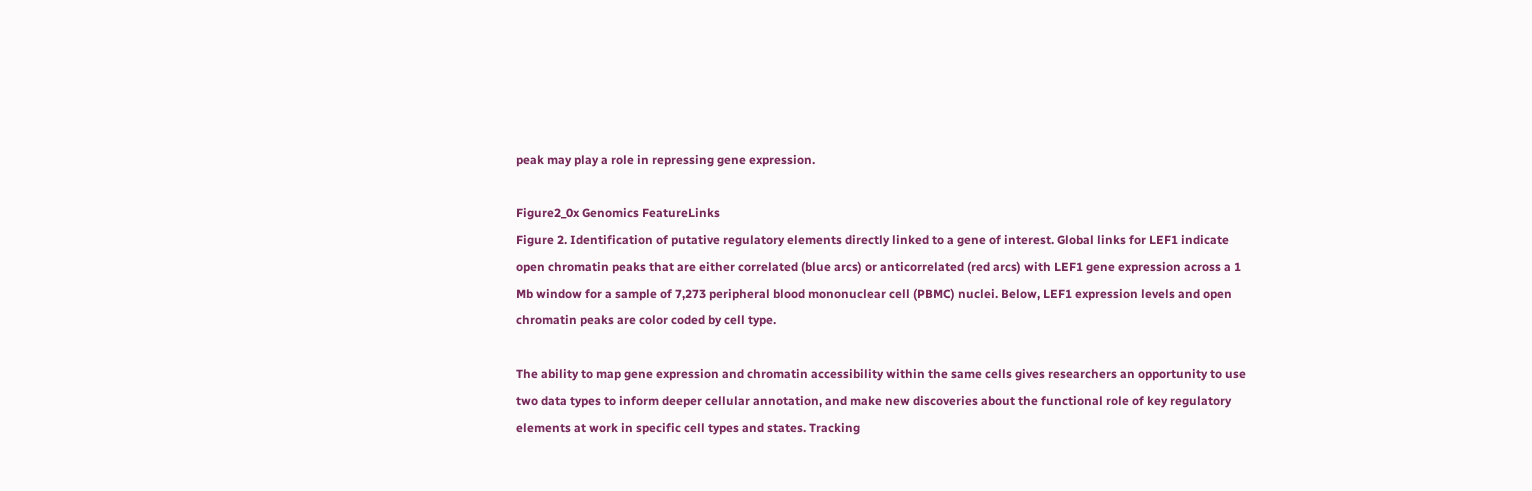peak may play a role in repressing gene expression.

Figure2_0x Genomics FeatureLinks
Figure 2. Identification of putative regulatory elements directly linked to a gene of interest. Global links for LEF1 indicate open chromatin peaks that are either correlated (blue arcs) or anticorrelated (red arcs) with LEF1 gene expression across a 1 Mb window for a sample of 7,273 peripheral blood mononuclear cell (PBMC) nuclei. Below, LEF1 expression levels and open chromatin peaks are color coded by cell type.

The ability to map gene expression and chromatin accessibility within the same cells gives researchers an opportunity to use two data types to inform deeper cellular annotation, and make new discoveries about the functional role of key regulatory elements at work in specific cell types and states. Tracking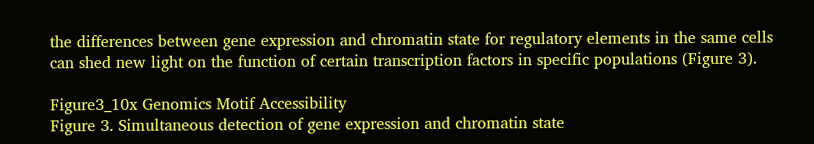the differences between gene expression and chromatin state for regulatory elements in the same cells can shed new light on the function of certain transcription factors in specific populations (Figure 3).

Figure3_10x Genomics Motif Accessibility
Figure 3. Simultaneous detection of gene expression and chromatin state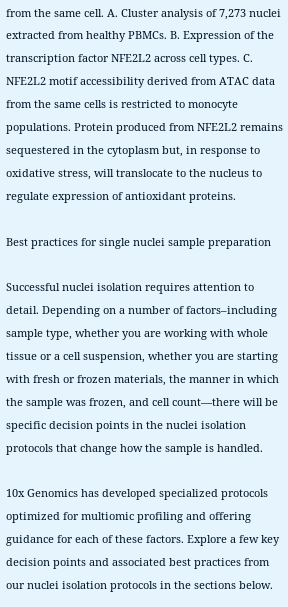from the same cell. A. Cluster analysis of 7,273 nuclei extracted from healthy PBMCs. B. Expression of the transcription factor NFE2L2 across cell types. C. NFE2L2 motif accessibility derived from ATAC data from the same cells is restricted to monocyte populations. Protein produced from NFE2L2 remains sequestered in the cytoplasm but, in response to oxidative stress, will translocate to the nucleus to regulate expression of antioxidant proteins.

Best practices for single nuclei sample preparation

Successful nuclei isolation requires attention to detail. Depending on a number of factors–including sample type, whether you are working with whole tissue or a cell suspension, whether you are starting with fresh or frozen materials, the manner in which the sample was frozen, and cell count—there will be specific decision points in the nuclei isolation protocols that change how the sample is handled.

10x Genomics has developed specialized protocols optimized for multiomic profiling and offering guidance for each of these factors. Explore a few key decision points and associated best practices from our nuclei isolation protocols in the sections below.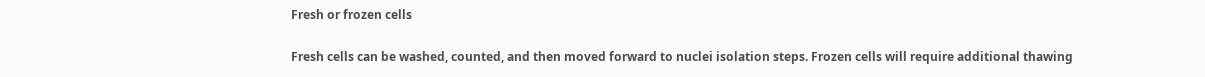Fresh or frozen cells

Fresh cells can be washed, counted, and then moved forward to nuclei isolation steps. Frozen cells will require additional thawing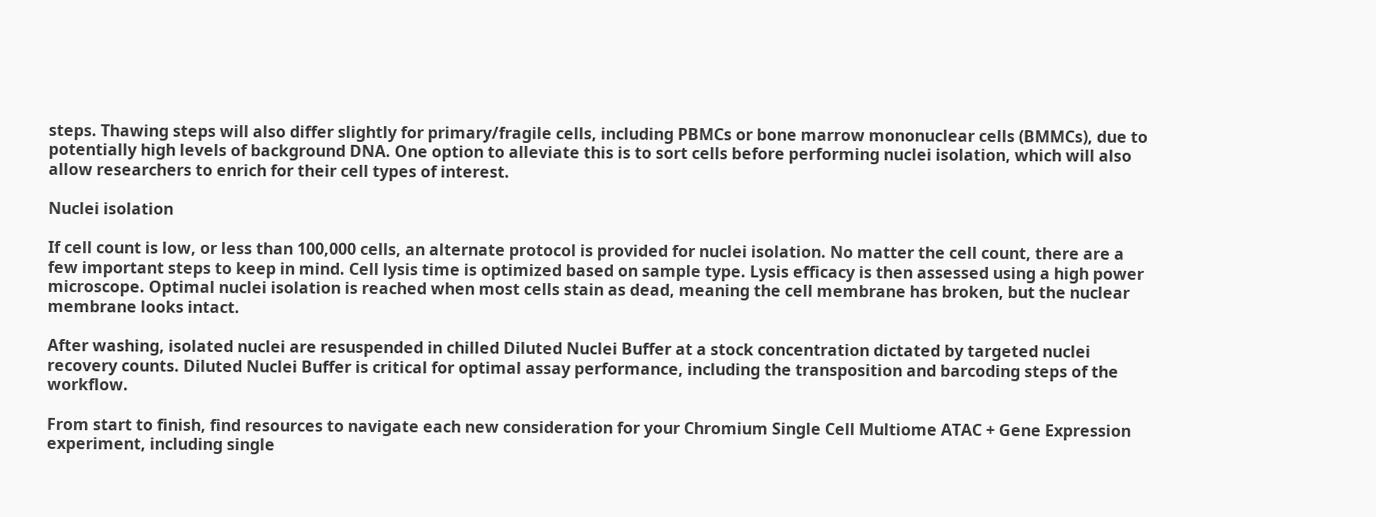steps. Thawing steps will also differ slightly for primary/fragile cells, including PBMCs or bone marrow mononuclear cells (BMMCs), due to potentially high levels of background DNA. One option to alleviate this is to sort cells before performing nuclei isolation, which will also allow researchers to enrich for their cell types of interest.

Nuclei isolation

If cell count is low, or less than 100,000 cells, an alternate protocol is provided for nuclei isolation. No matter the cell count, there are a few important steps to keep in mind. Cell lysis time is optimized based on sample type. Lysis efficacy is then assessed using a high power microscope. Optimal nuclei isolation is reached when most cells stain as dead, meaning the cell membrane has broken, but the nuclear membrane looks intact.

After washing, isolated nuclei are resuspended in chilled Diluted Nuclei Buffer at a stock concentration dictated by targeted nuclei recovery counts. Diluted Nuclei Buffer is critical for optimal assay performance, including the transposition and barcoding steps of the workflow.

From start to finish, find resources to navigate each new consideration for your Chromium Single Cell Multiome ATAC + Gene Expression experiment, including single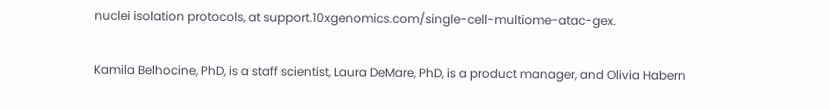nuclei isolation protocols, at support.10xgenomics.com/single-cell-multiome-atac-gex.


Kamila Belhocine, PhD, is a staff scientist, Laura DeMare, PhD, is a product manager, and Olivia Habern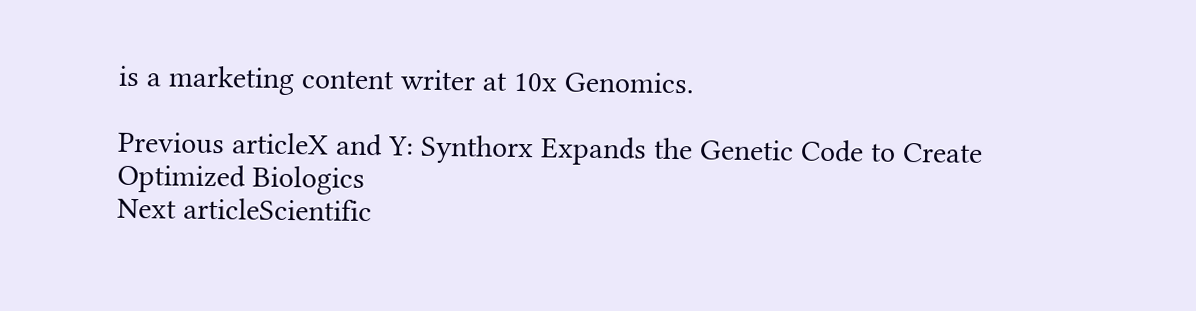is a marketing content writer at 10x Genomics.

Previous articleX and Y: Synthorx Expands the Genetic Code to Create Optimized Biologics
Next articleScientific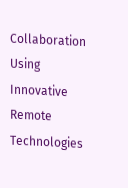Collaboration Using Innovative Remote Technologies